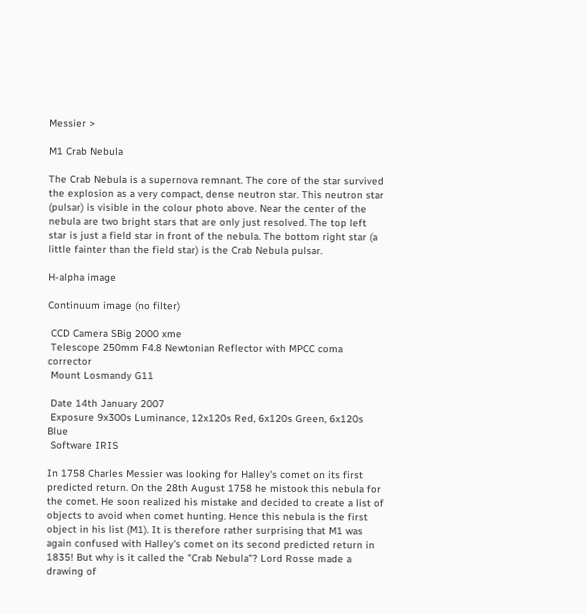Messier >

M1 Crab Nebula

The Crab Nebula is a supernova remnant. The core of the star survived the explosion as a very compact, dense neutron star. This neutron star (pulsar) is visible in the colour photo above. Near the center of the nebula are two bright stars that are only just resolved. The top left star is just a field star in front of the nebula. The bottom right star (a little fainter than the field star) is the Crab Nebula pulsar.

H-alpha image

Continuum image (no filter)

 CCD Camera SBig 2000 xme
 Telescope 250mm F4.8 Newtonian Reflector with MPCC coma corrector
 Mount Losmandy G11

 Date 14th January 2007
 Exposure 9x300s Luminance, 12x120s Red, 6x120s Green, 6x120s Blue
 Software IRIS

In 1758 Charles Messier was looking for Halley's comet on its first predicted return. On the 28th August 1758 he mistook this nebula for the comet. He soon realized his mistake and decided to create a list of  objects to avoid when comet hunting. Hence this nebula is the first object in his list (M1). It is therefore rather surprising that M1 was again confused with Halley's comet on its second predicted return in 1835! But why is it called the "Crab Nebula"? Lord Rosse made a drawing of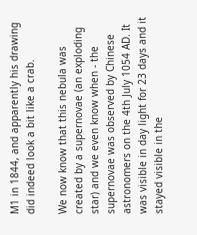M1 in 1844, and apparently his drawing did indeed look a bit like a crab.

We now know that this nebula was created by a supernovae (an exploding star) and we even know when - the supernovae was observed by Chinese astronomers on the 4th July 1054 AD. It was visible in day light for 23 days and it stayed visible in the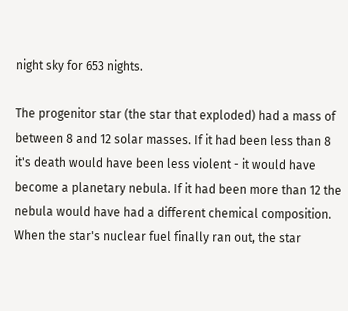night sky for 653 nights.

The progenitor star (the star that exploded) had a mass of between 8 and 12 solar masses. If it had been less than 8 it's death would have been less violent - it would have become a planetary nebula. If it had been more than 12 the nebula would have had a different chemical composition. When the star's nuclear fuel finally ran out, the star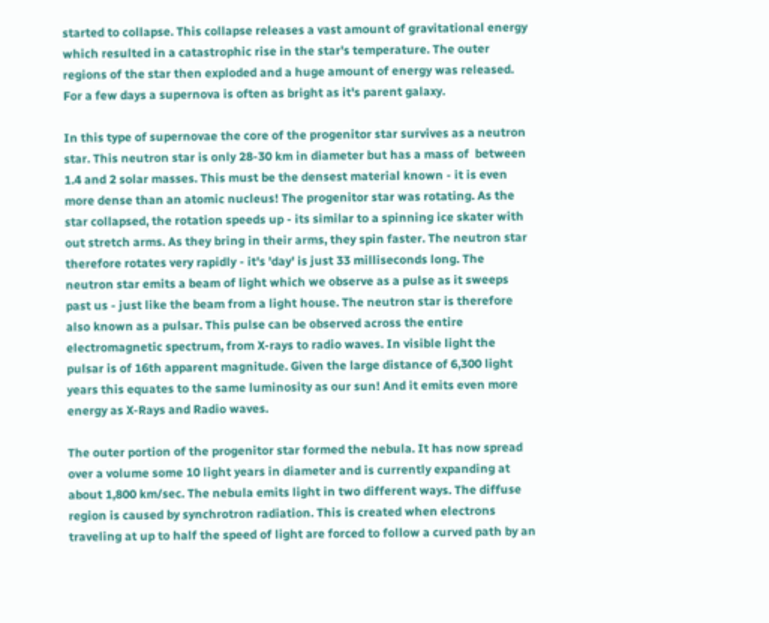started to collapse. This collapse releases a vast amount of gravitational energy which resulted in a catastrophic rise in the star's temperature. The outer regions of the star then exploded and a huge amount of energy was released. For a few days a supernova is often as bright as it's parent galaxy.

In this type of supernovae the core of the progenitor star survives as a neutron star. This neutron star is only 28-30 km in diameter but has a mass of  between 1.4 and 2 solar masses. This must be the densest material known - it is even more dense than an atomic nucleus! The progenitor star was rotating. As the star collapsed, the rotation speeds up - its similar to a spinning ice skater with out stretch arms. As they bring in their arms, they spin faster. The neutron star therefore rotates very rapidly - it's 'day' is just 33 milliseconds long. The neutron star emits a beam of light which we observe as a pulse as it sweeps past us - just like the beam from a light house. The neutron star is therefore also known as a pulsar. This pulse can be observed across the entire electromagnetic spectrum, from X-rays to radio waves. In visible light the pulsar is of 16th apparent magnitude. Given the large distance of 6,300 light years this equates to the same luminosity as our sun! And it emits even more energy as X-Rays and Radio waves.

The outer portion of the progenitor star formed the nebula. It has now spread over a volume some 10 light years in diameter and is currently expanding at about 1,800 km/sec. The nebula emits light in two different ways. The diffuse region is caused by synchrotron radiation. This is created when electrons traveling at up to half the speed of light are forced to follow a curved path by an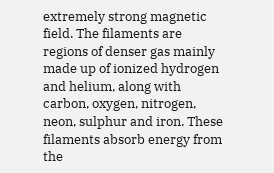extremely strong magnetic field. The filaments are regions of denser gas mainly made up of ionized hydrogen and helium, along with carbon, oxygen, nitrogen, neon, sulphur and iron. These filaments absorb energy from the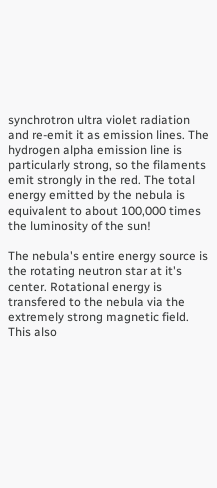synchrotron ultra violet radiation and re-emit it as emission lines. The hydrogen alpha emission line is particularly strong, so the filaments emit strongly in the red. The total energy emitted by the nebula is equivalent to about 100,000 times the luminosity of the sun!

The nebula's entire energy source is the rotating neutron star at it's center. Rotational energy is transfered to the nebula via the extremely strong magnetic field. This also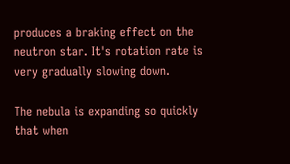produces a braking effect on the neutron star. It's rotation rate is very gradually slowing down.

The nebula is expanding so quickly that when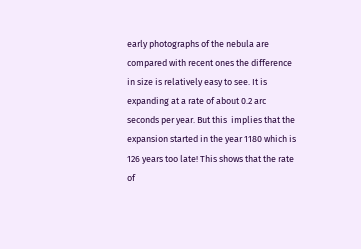early photographs of the nebula are compared with recent ones the difference in size is relatively easy to see. It is expanding at a rate of about 0.2 arc seconds per year. But this  implies that the expansion started in the year 1180 which is 126 years too late! This shows that the rate of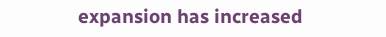expansion has increased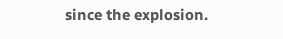since the explosion.